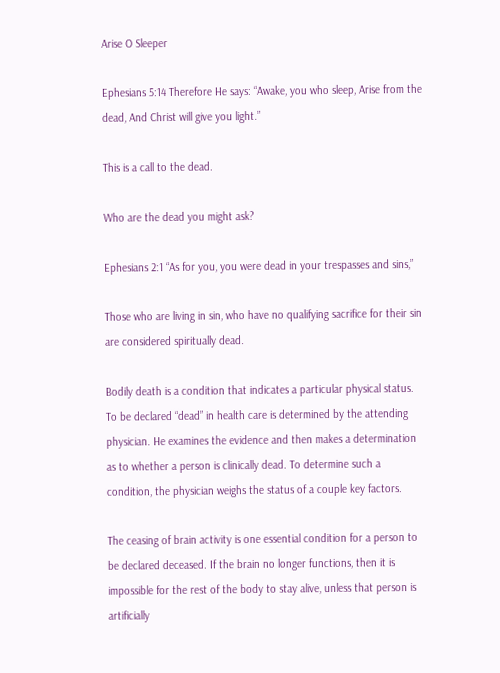Arise O Sleeper

Ephesians 5:14 Therefore He says: “Awake, you who sleep, Arise from the dead, And Christ will give you light.”

This is a call to the dead.

Who are the dead you might ask?

Ephesians 2:1 “As for you, you were dead in your trespasses and sins,”

Those who are living in sin, who have no qualifying sacrifice for their sin are considered spiritually dead.

Bodily death is a condition that indicates a particular physical status. To be declared “dead” in health care is determined by the attending physician. He examines the evidence and then makes a determination as to whether a person is clinically dead. To determine such a condition, the physician weighs the status of a couple key factors.

The ceasing of brain activity is one essential condition for a person to be declared deceased. If the brain no longer functions, then it is impossible for the rest of the body to stay alive, unless that person is artificially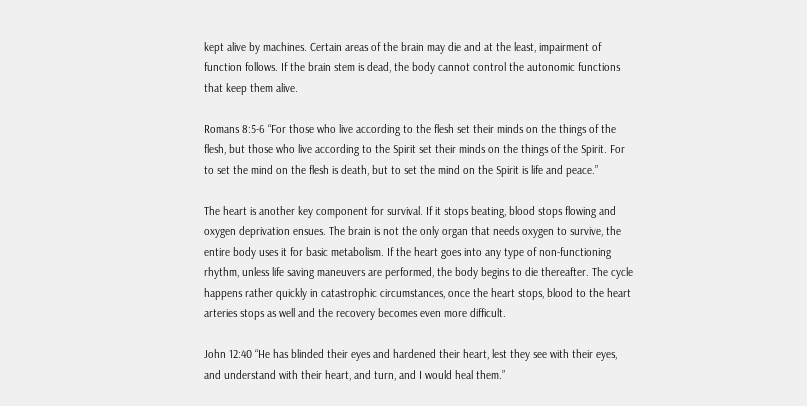kept alive by machines. Certain areas of the brain may die and at the least, impairment of function follows. If the brain stem is dead, the body cannot control the autonomic functions that keep them alive.

Romans 8:5-6 “For those who live according to the flesh set their minds on the things of the flesh, but those who live according to the Spirit set their minds on the things of the Spirit. For to set the mind on the flesh is death, but to set the mind on the Spirit is life and peace.”

The heart is another key component for survival. If it stops beating, blood stops flowing and oxygen deprivation ensues. The brain is not the only organ that needs oxygen to survive, the entire body uses it for basic metabolism. If the heart goes into any type of non-functioning rhythm, unless life saving maneuvers are performed, the body begins to die thereafter. The cycle happens rather quickly in catastrophic circumstances, once the heart stops, blood to the heart arteries stops as well and the recovery becomes even more difficult.

John 12:40 “He has blinded their eyes and hardened their heart, lest they see with their eyes, and understand with their heart, and turn, and I would heal them.”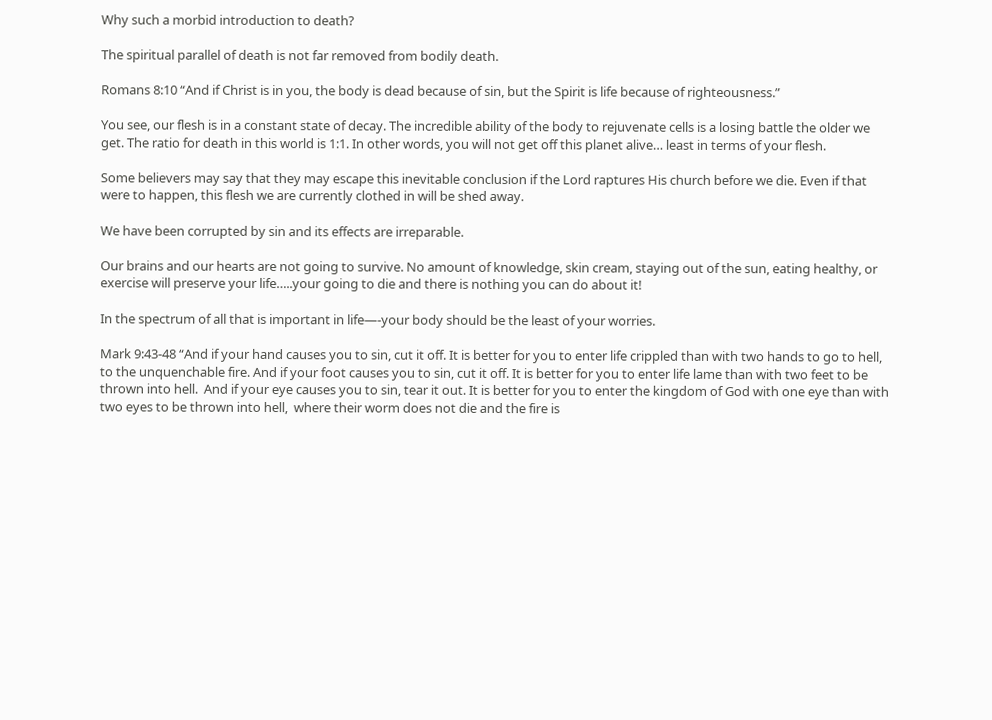Why such a morbid introduction to death?

The spiritual parallel of death is not far removed from bodily death.

Romans 8:10 “And if Christ is in you, the body is dead because of sin, but the Spirit is life because of righteousness.”

You see, our flesh is in a constant state of decay. The incredible ability of the body to rejuvenate cells is a losing battle the older we get. The ratio for death in this world is 1:1. In other words, you will not get off this planet alive… least in terms of your flesh.

Some believers may say that they may escape this inevitable conclusion if the Lord raptures His church before we die. Even if that were to happen, this flesh we are currently clothed in will be shed away.

We have been corrupted by sin and its effects are irreparable.

Our brains and our hearts are not going to survive. No amount of knowledge, skin cream, staying out of the sun, eating healthy, or exercise will preserve your life…..your going to die and there is nothing you can do about it!

In the spectrum of all that is important in life—-your body should be the least of your worries.

Mark 9:43-48 “And if your hand causes you to sin, cut it off. It is better for you to enter life crippled than with two hands to go to hell, to the unquenchable fire. And if your foot causes you to sin, cut it off. It is better for you to enter life lame than with two feet to be thrown into hell.  And if your eye causes you to sin, tear it out. It is better for you to enter the kingdom of God with one eye than with two eyes to be thrown into hell,  where their worm does not die and the fire is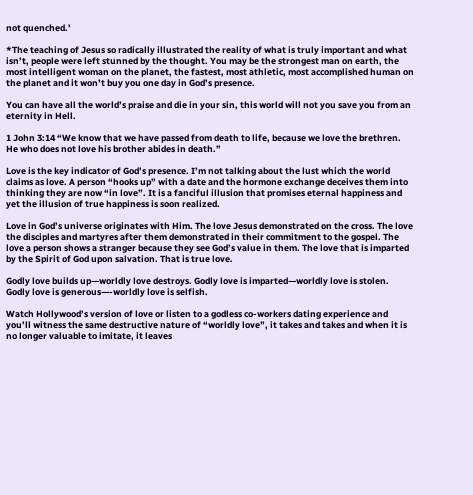not quenched.’

*The teaching of Jesus so radically illustrated the reality of what is truly important and what isn’t, people were left stunned by the thought. You may be the strongest man on earth, the most intelligent woman on the planet, the fastest, most athletic, most accomplished human on the planet and it won’t buy you one day in God’s presence.

You can have all the world’s praise and die in your sin, this world will not you save you from an eternity in Hell.

1 John 3:14 “We know that we have passed from death to life, because we love the brethren. He who does not love his brother abides in death.”

Love is the key indicator of God’s presence. I’m not talking about the lust which the world claims as love. A person “hooks up” with a date and the hormone exchange deceives them into thinking they are now “in love”. It is a fanciful illusion that promises eternal happiness and yet the illusion of true happiness is soon realized.

Love in God’s universe originates with Him. The love Jesus demonstrated on the cross. The love the disciples and martyres after them demonstrated in their commitment to the gospel. The love a person shows a stranger because they see God’s value in them. The love that is imparted by the Spirit of God upon salvation. That is true love.

Godly love builds up—worldly love destroys. Godly love is imparted—worldly love is stolen. Godly love is generous—-worldly love is selfish.

Watch Hollywood’s version of love or listen to a godless co-workers dating experience and you’ll witness the same destructive nature of “worldly love”, it takes and takes and when it is no longer valuable to imitate, it leaves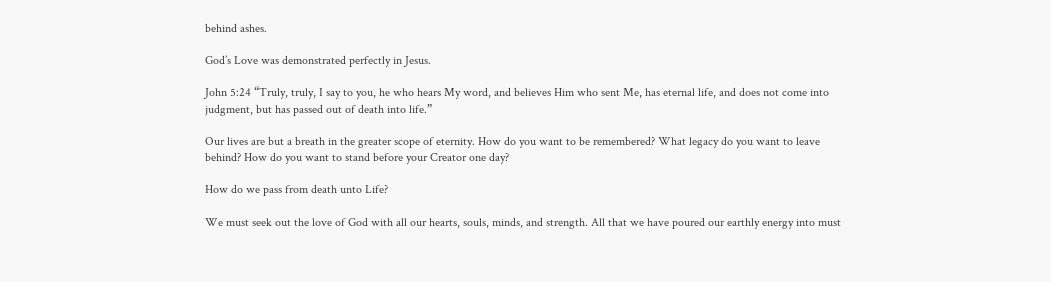behind ashes.

God’s Love was demonstrated perfectly in Jesus.

John 5:24 “Truly, truly, I say to you, he who hears My word, and believes Him who sent Me, has eternal life, and does not come into judgment, but has passed out of death into life.”

Our lives are but a breath in the greater scope of eternity. How do you want to be remembered? What legacy do you want to leave behind? How do you want to stand before your Creator one day?

How do we pass from death unto Life?

We must seek out the love of God with all our hearts, souls, minds, and strength. All that we have poured our earthly energy into must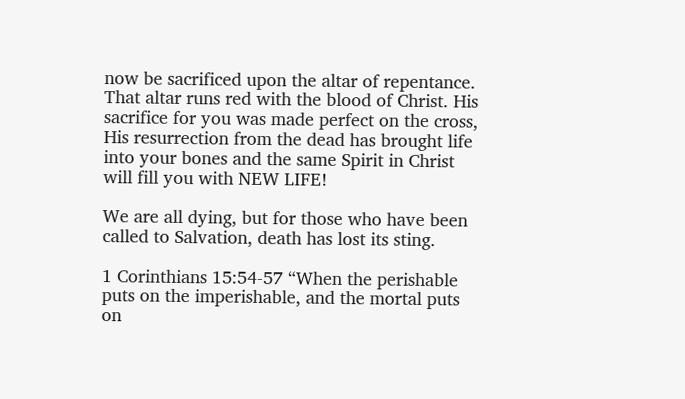now be sacrificed upon the altar of repentance. That altar runs red with the blood of Christ. His sacrifice for you was made perfect on the cross, His resurrection from the dead has brought life into your bones and the same Spirit in Christ will fill you with NEW LIFE!

We are all dying, but for those who have been called to Salvation, death has lost its sting.

1 Corinthians 15:54-57 “When the perishable puts on the imperishable, and the mortal puts on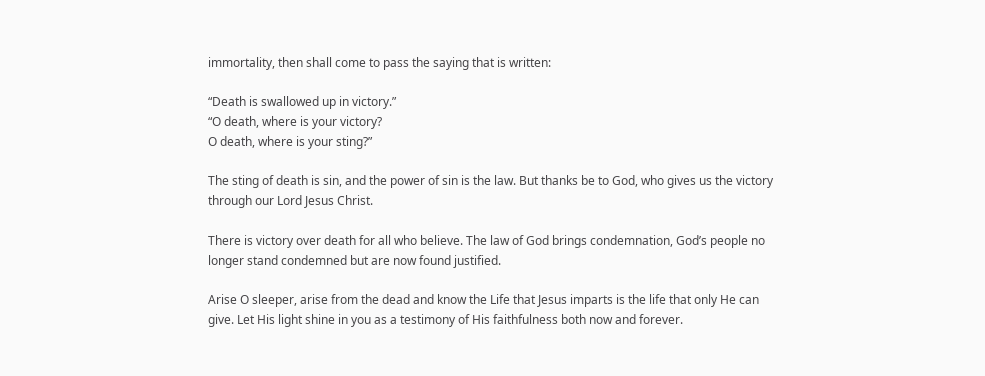immortality, then shall come to pass the saying that is written:

“Death is swallowed up in victory.”
“O death, where is your victory?
O death, where is your sting?”

The sting of death is sin, and the power of sin is the law. But thanks be to God, who gives us the victory through our Lord Jesus Christ.

There is victory over death for all who believe. The law of God brings condemnation, God’s people no longer stand condemned but are now found justified.

Arise O sleeper, arise from the dead and know the Life that Jesus imparts is the life that only He can give. Let His light shine in you as a testimony of His faithfulness both now and forever.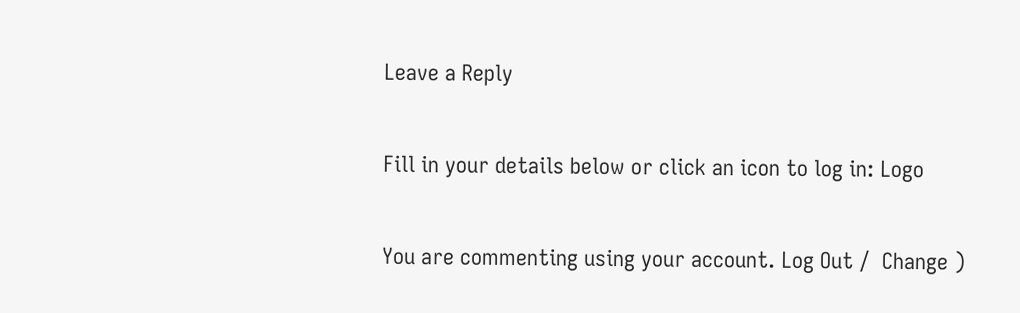Leave a Reply

Fill in your details below or click an icon to log in: Logo

You are commenting using your account. Log Out /  Change )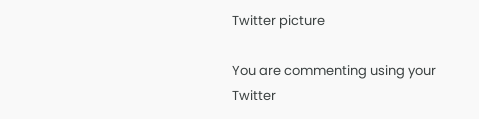Twitter picture

You are commenting using your Twitter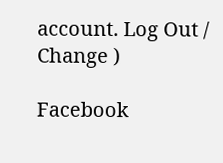account. Log Out /  Change )

Facebook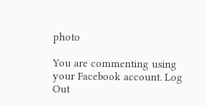photo

You are commenting using your Facebook account. Log Out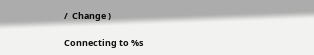/  Change )

Connecting to %s